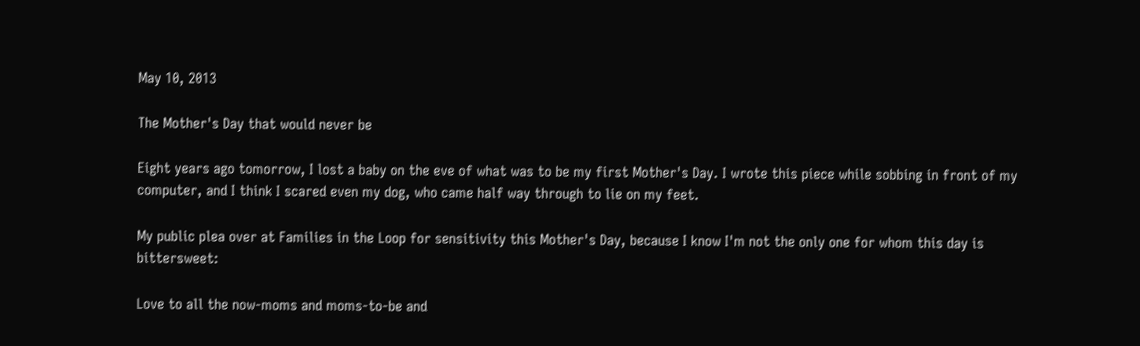May 10, 2013

The Mother's Day that would never be

Eight years ago tomorrow, I lost a baby on the eve of what was to be my first Mother's Day. I wrote this piece while sobbing in front of my computer, and I think I scared even my dog, who came half way through to lie on my feet.

My public plea over at Families in the Loop for sensitivity this Mother's Day, because I know I'm not the only one for whom this day is bittersweet:

Love to all the now-moms and moms-to-be and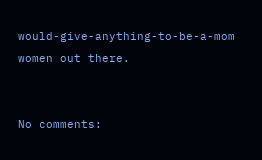would-give-anything-to-be-a-mom women out there.


No comments: